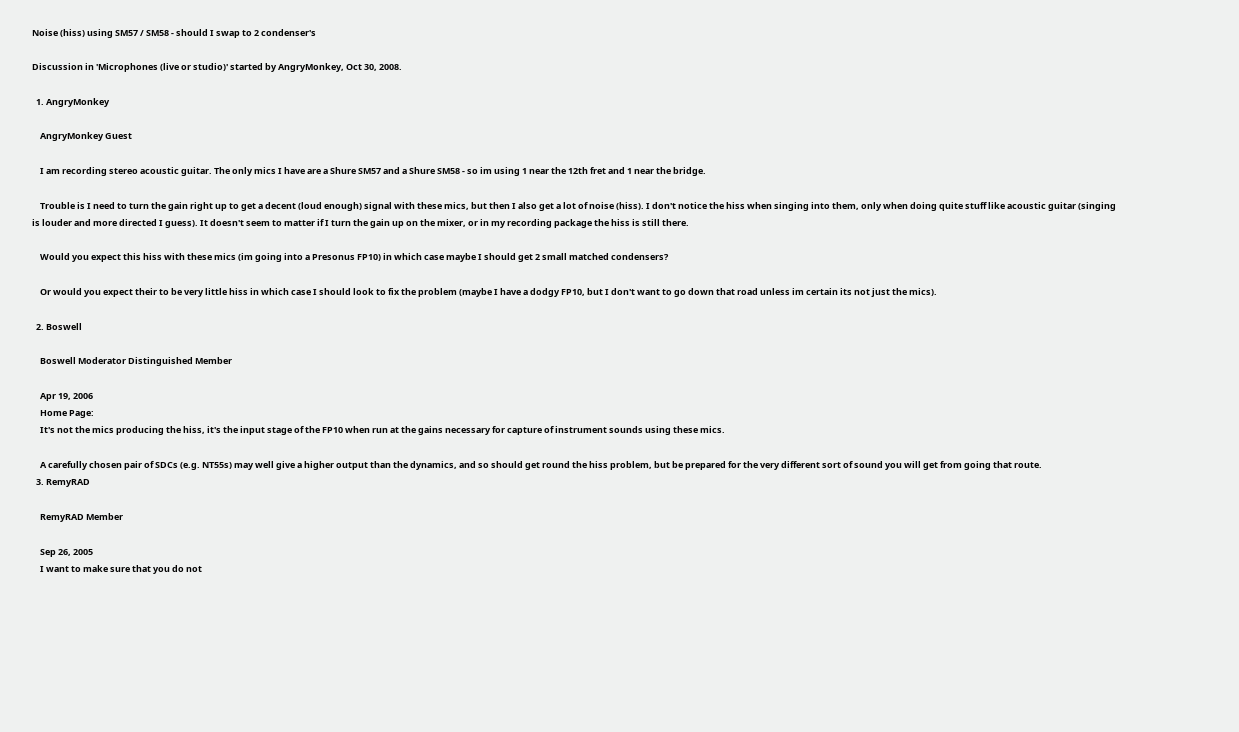Noise (hiss) using SM57 / SM58 - should I swap to 2 condenser's

Discussion in 'Microphones (live or studio)' started by AngryMonkey, Oct 30, 2008.

  1. AngryMonkey

    AngryMonkey Guest

    I am recording stereo acoustic guitar. The only mics I have are a Shure SM57 and a Shure SM58 - so im using 1 near the 12th fret and 1 near the bridge.

    Trouble is I need to turn the gain right up to get a decent (loud enough) signal with these mics, but then I also get a lot of noise (hiss). I don't notice the hiss when singing into them, only when doing quite stuff like acoustic guitar (singing is louder and more directed I guess). It doesn't seem to matter if I turn the gain up on the mixer, or in my recording package the hiss is still there.

    Would you expect this hiss with these mics (im going into a Presonus FP10) in which case maybe I should get 2 small matched condensers?

    Or would you expect their to be very little hiss in which case I should look to fix the problem (maybe I have a dodgy FP10, but I don't want to go down that road unless im certain its not just the mics).

  2. Boswell

    Boswell Moderator Distinguished Member

    Apr 19, 2006
    Home Page:
    It's not the mics producing the hiss, it's the input stage of the FP10 when run at the gains necessary for capture of instrument sounds using these mics.

    A carefully chosen pair of SDCs (e.g. NT55s) may well give a higher output than the dynamics, and so should get round the hiss problem, but be prepared for the very different sort of sound you will get from going that route.
  3. RemyRAD

    RemyRAD Member

    Sep 26, 2005
    I want to make sure that you do not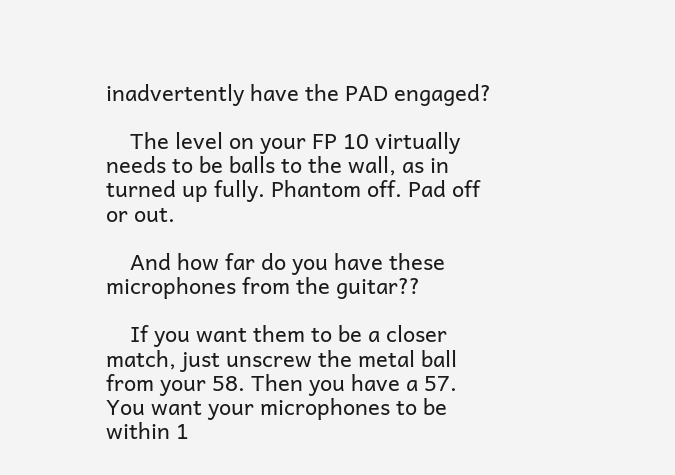inadvertently have the PAD engaged?

    The level on your FP 10 virtually needs to be balls to the wall, as in turned up fully. Phantom off. Pad off or out.

    And how far do you have these microphones from the guitar??

    If you want them to be a closer match, just unscrew the metal ball from your 58. Then you have a 57. You want your microphones to be within 1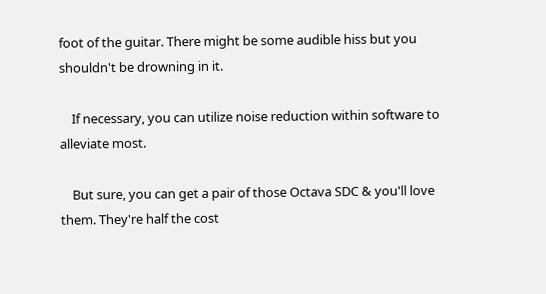foot of the guitar. There might be some audible hiss but you shouldn't be drowning in it.

    If necessary, you can utilize noise reduction within software to alleviate most.

    But sure, you can get a pair of those Octava SDC & you'll love them. They're half the cost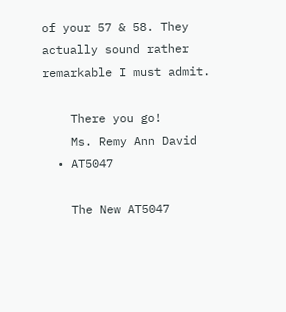of your 57 & 58. They actually sound rather remarkable I must admit.

    There you go!
    Ms. Remy Ann David
  • AT5047

    The New AT5047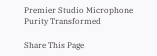Premier Studio Microphone Purity Transformed

Share This Page